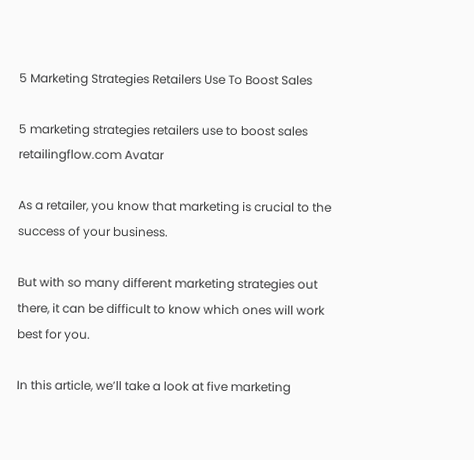5 Marketing Strategies Retailers Use To Boost Sales

5 marketing strategies retailers use to boost sales
retailingflow.com Avatar

As a retailer, you know that marketing is crucial to the success of your business.

But with so many different marketing strategies out there, it can be difficult to know which ones will work best for you.

In this article, we’ll take a look at five marketing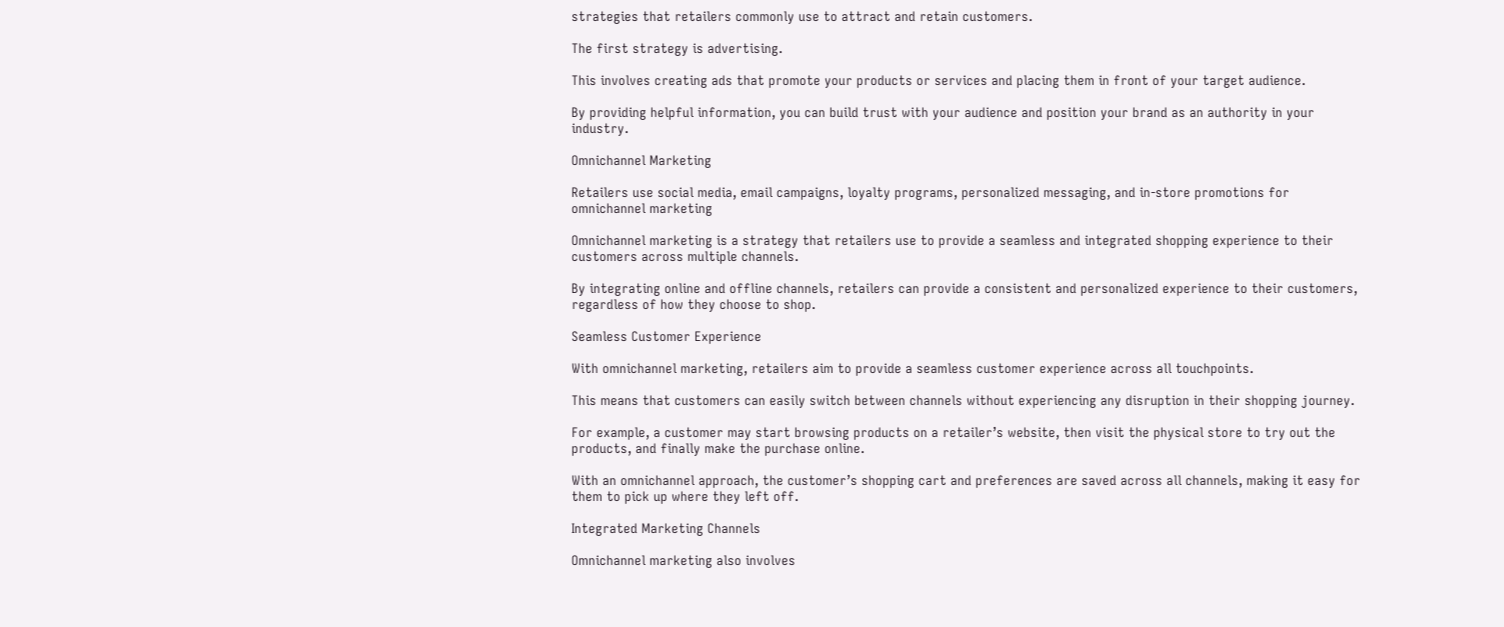strategies that retailers commonly use to attract and retain customers.

The first strategy is advertising.

This involves creating ads that promote your products or services and placing them in front of your target audience.

By providing helpful information, you can build trust with your audience and position your brand as an authority in your industry.

Omnichannel Marketing

Retailers use social media, email campaigns, loyalty programs, personalized messaging, and in-store promotions for omnichannel marketing

Omnichannel marketing is a strategy that retailers use to provide a seamless and integrated shopping experience to their customers across multiple channels.

By integrating online and offline channels, retailers can provide a consistent and personalized experience to their customers, regardless of how they choose to shop.

Seamless Customer Experience

With omnichannel marketing, retailers aim to provide a seamless customer experience across all touchpoints.

This means that customers can easily switch between channels without experiencing any disruption in their shopping journey.

For example, a customer may start browsing products on a retailer’s website, then visit the physical store to try out the products, and finally make the purchase online.

With an omnichannel approach, the customer’s shopping cart and preferences are saved across all channels, making it easy for them to pick up where they left off.

Integrated Marketing Channels

Omnichannel marketing also involves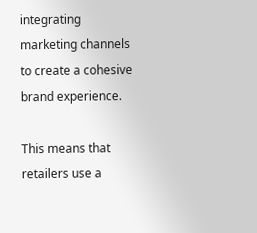integrating marketing channels to create a cohesive brand experience.

This means that retailers use a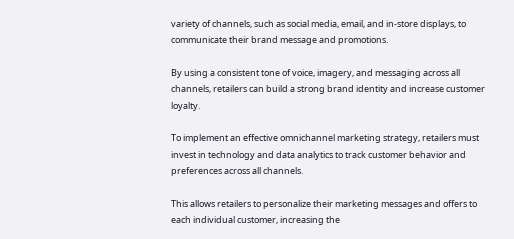variety of channels, such as social media, email, and in-store displays, to communicate their brand message and promotions.

By using a consistent tone of voice, imagery, and messaging across all channels, retailers can build a strong brand identity and increase customer loyalty.

To implement an effective omnichannel marketing strategy, retailers must invest in technology and data analytics to track customer behavior and preferences across all channels.

This allows retailers to personalize their marketing messages and offers to each individual customer, increasing the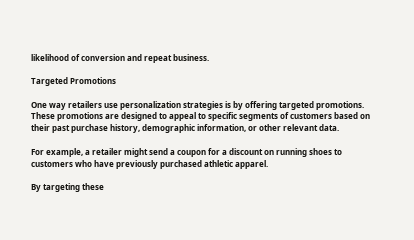likelihood of conversion and repeat business.

Targeted Promotions

One way retailers use personalization strategies is by offering targeted promotions. These promotions are designed to appeal to specific segments of customers based on their past purchase history, demographic information, or other relevant data.

For example, a retailer might send a coupon for a discount on running shoes to customers who have previously purchased athletic apparel.

By targeting these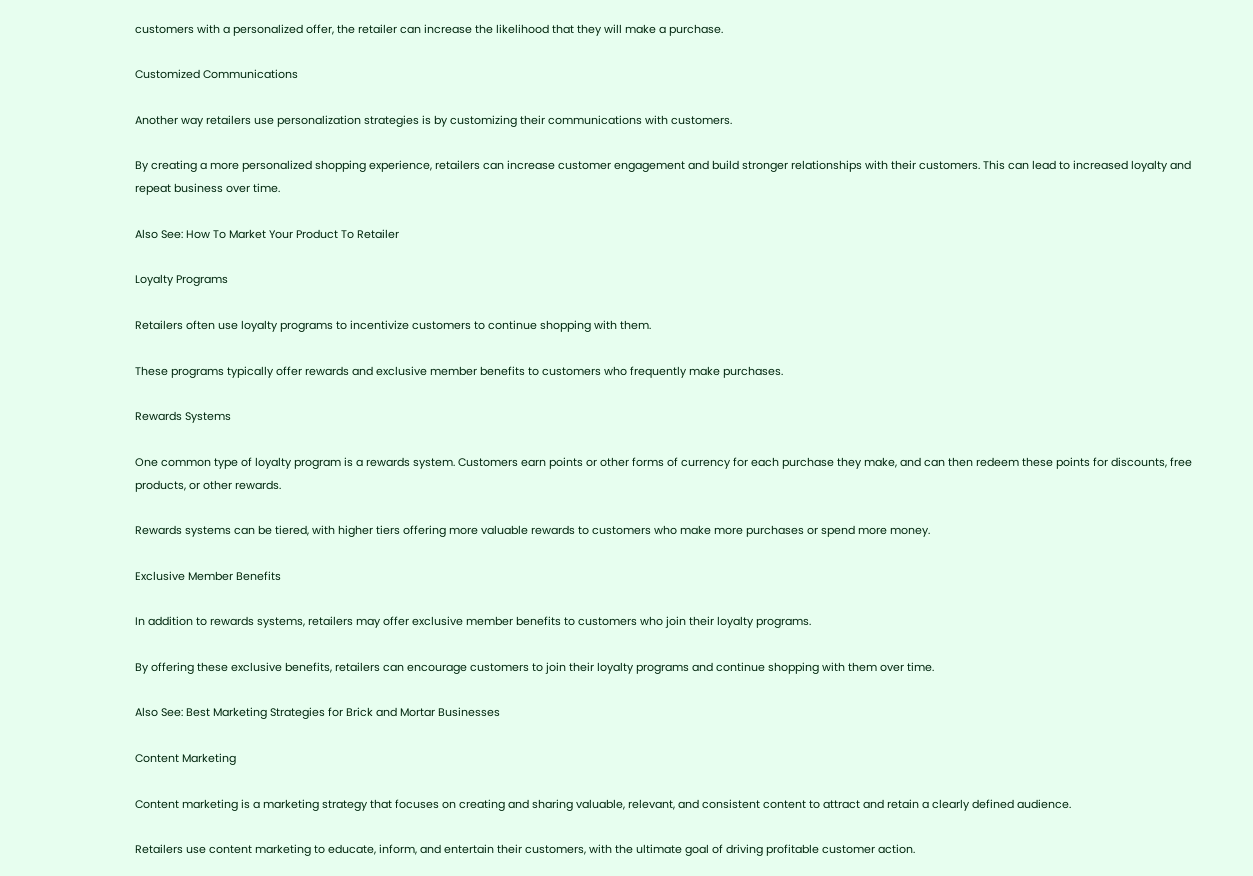customers with a personalized offer, the retailer can increase the likelihood that they will make a purchase.

Customized Communications

Another way retailers use personalization strategies is by customizing their communications with customers.

By creating a more personalized shopping experience, retailers can increase customer engagement and build stronger relationships with their customers. This can lead to increased loyalty and repeat business over time.

Also See: How To Market Your Product To Retailer

Loyalty Programs

Retailers often use loyalty programs to incentivize customers to continue shopping with them.

These programs typically offer rewards and exclusive member benefits to customers who frequently make purchases.

Rewards Systems

One common type of loyalty program is a rewards system. Customers earn points or other forms of currency for each purchase they make, and can then redeem these points for discounts, free products, or other rewards.

Rewards systems can be tiered, with higher tiers offering more valuable rewards to customers who make more purchases or spend more money.

Exclusive Member Benefits

In addition to rewards systems, retailers may offer exclusive member benefits to customers who join their loyalty programs.

By offering these exclusive benefits, retailers can encourage customers to join their loyalty programs and continue shopping with them over time.

Also See: Best Marketing Strategies for Brick and Mortar Businesses

Content Marketing

Content marketing is a marketing strategy that focuses on creating and sharing valuable, relevant, and consistent content to attract and retain a clearly defined audience.

Retailers use content marketing to educate, inform, and entertain their customers, with the ultimate goal of driving profitable customer action.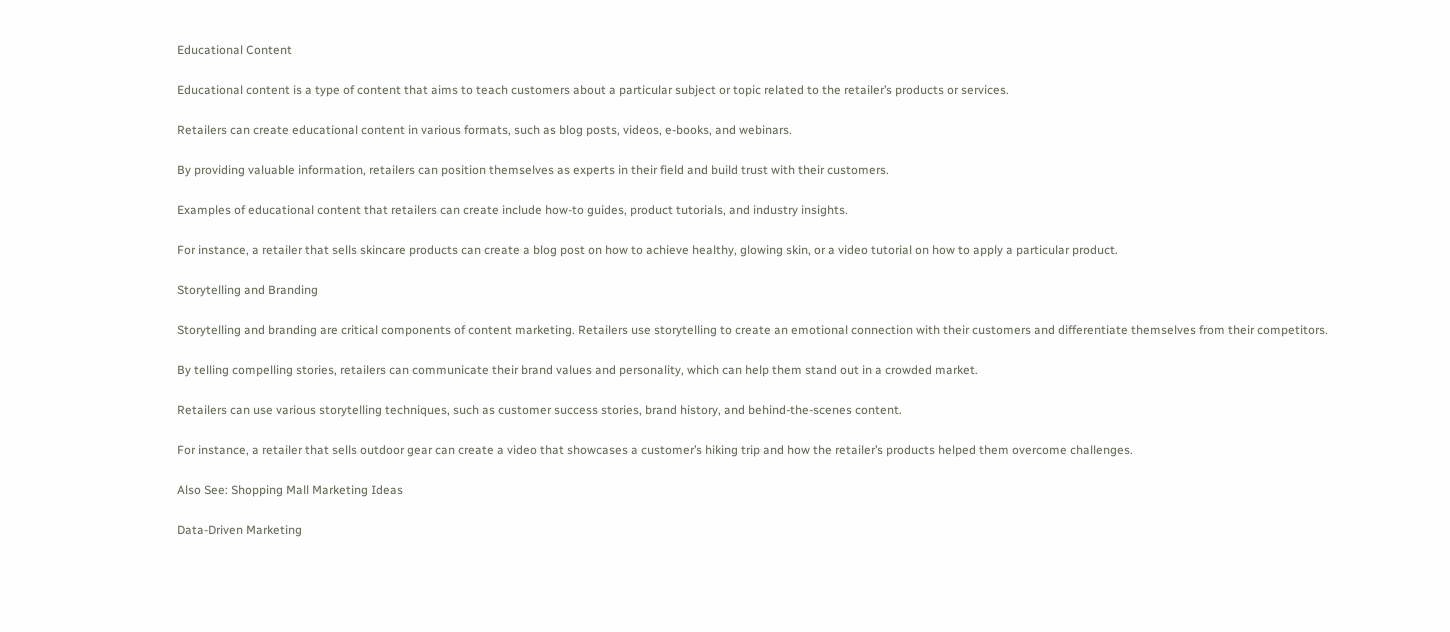Educational Content

Educational content is a type of content that aims to teach customers about a particular subject or topic related to the retailer’s products or services.

Retailers can create educational content in various formats, such as blog posts, videos, e-books, and webinars.

By providing valuable information, retailers can position themselves as experts in their field and build trust with their customers.

Examples of educational content that retailers can create include how-to guides, product tutorials, and industry insights.

For instance, a retailer that sells skincare products can create a blog post on how to achieve healthy, glowing skin, or a video tutorial on how to apply a particular product.

Storytelling and Branding

Storytelling and branding are critical components of content marketing. Retailers use storytelling to create an emotional connection with their customers and differentiate themselves from their competitors.

By telling compelling stories, retailers can communicate their brand values and personality, which can help them stand out in a crowded market.

Retailers can use various storytelling techniques, such as customer success stories, brand history, and behind-the-scenes content.

For instance, a retailer that sells outdoor gear can create a video that showcases a customer’s hiking trip and how the retailer’s products helped them overcome challenges.

Also See: Shopping Mall Marketing Ideas

Data-Driven Marketing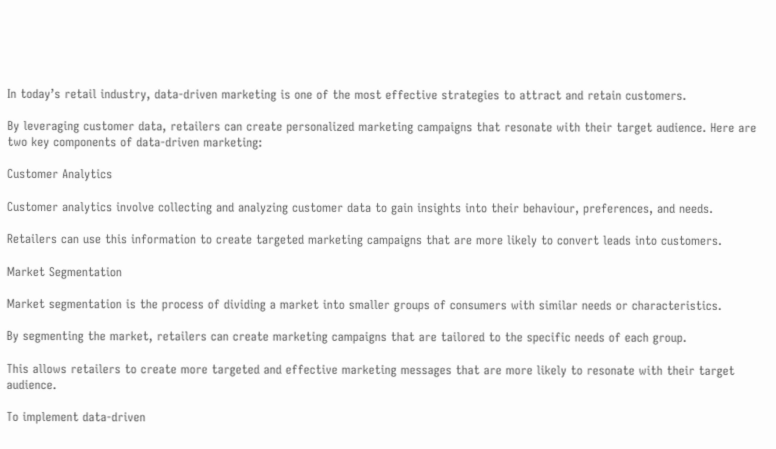In today’s retail industry, data-driven marketing is one of the most effective strategies to attract and retain customers.

By leveraging customer data, retailers can create personalized marketing campaigns that resonate with their target audience. Here are two key components of data-driven marketing:

Customer Analytics

Customer analytics involve collecting and analyzing customer data to gain insights into their behaviour, preferences, and needs.

Retailers can use this information to create targeted marketing campaigns that are more likely to convert leads into customers.

Market Segmentation

Market segmentation is the process of dividing a market into smaller groups of consumers with similar needs or characteristics.

By segmenting the market, retailers can create marketing campaigns that are tailored to the specific needs of each group.

This allows retailers to create more targeted and effective marketing messages that are more likely to resonate with their target audience.

To implement data-driven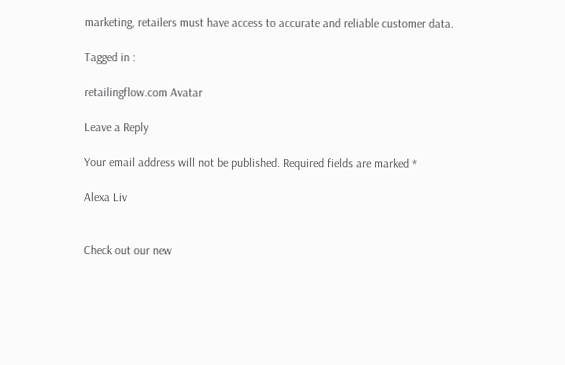marketing, retailers must have access to accurate and reliable customer data.

Tagged in :

retailingflow.com Avatar

Leave a Reply

Your email address will not be published. Required fields are marked *

Alexa Liv


Check out our new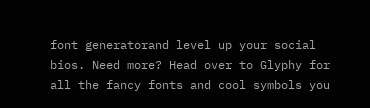font generatorand level up your social bios. Need more? Head over to Glyphy for all the fancy fonts and cool symbols you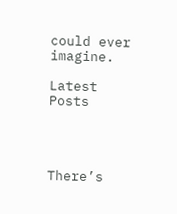could ever imagine.

Latest Posts




There’s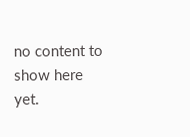no content to show here yet.